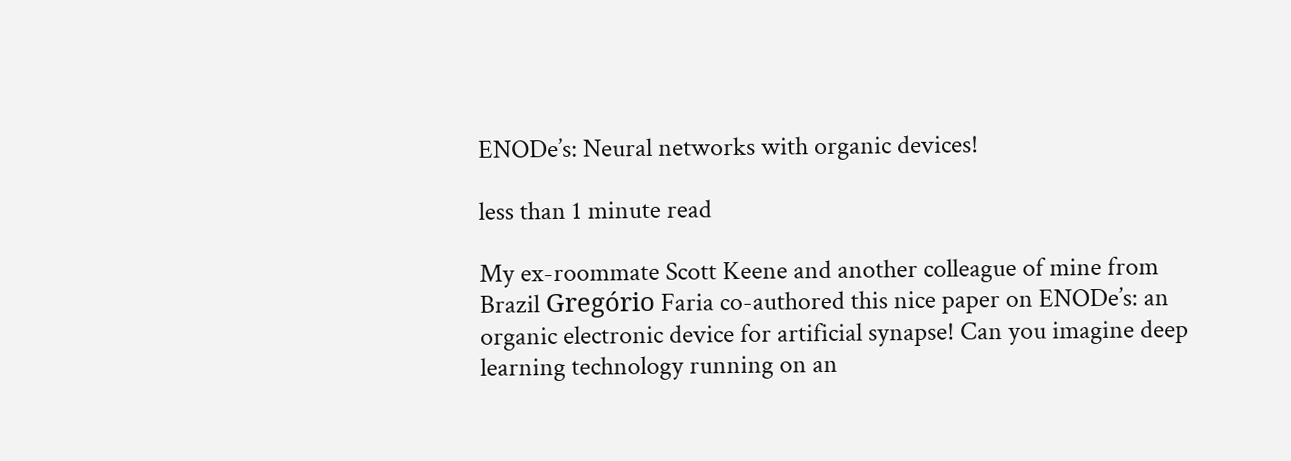ENODe’s: Neural networks with organic devices!

less than 1 minute read

My ex-roommate Scott Keene and another colleague of mine from Brazil Gregório Faria co-authored this nice paper on ENODe’s: an organic electronic device for artificial synapse! Can you imagine deep learning technology running on an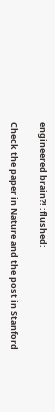engineered brain?! :flushed:

Check the paper in Nature and the post in Stanford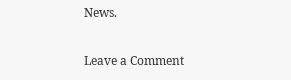News.

Leave a Comment